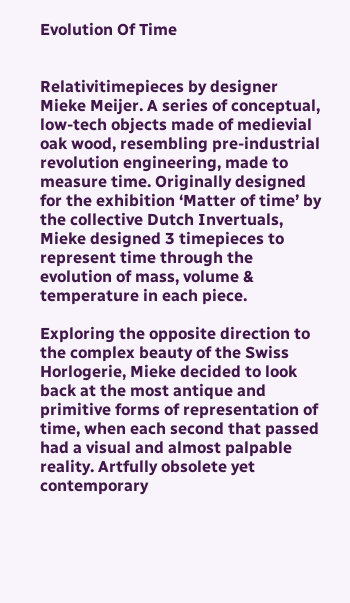Evolution Of Time


Relativitimepieces by designer Mieke Meijer. A series of conceptual, low-tech objects made of medievial oak wood, resembling pre-industrial revolution engineering, made to measure time. Originally designed for the exhibition ‘Matter of time’ by the collective Dutch Invertuals, Mieke designed 3 timepieces to represent time through the evolution of mass, volume & temperature in each piece.

Exploring the opposite direction to the complex beauty of the Swiss Horlogerie, Mieke decided to look back at the most antique and primitive forms of representation of time, when each second that passed had a visual and almost palpable reality. Artfully obsolete yet contemporary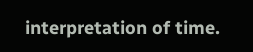interpretation of time.